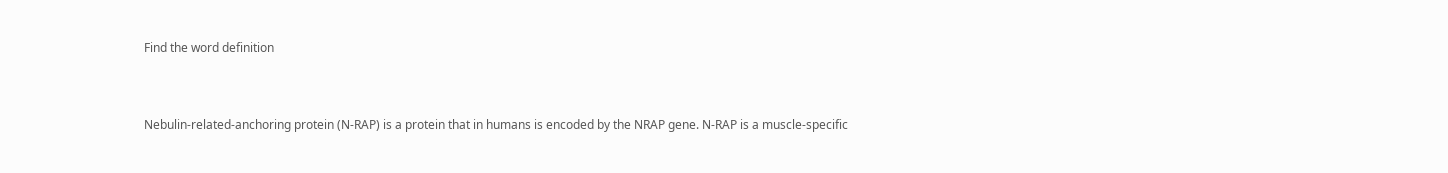Find the word definition


Nebulin-related-anchoring protein (N-RAP) is a protein that in humans is encoded by the NRAP gene. N-RAP is a muscle-specific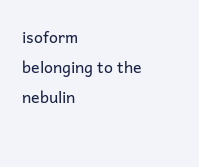isoform belonging to the nebulin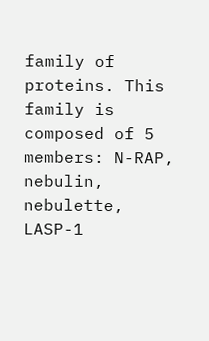family of proteins. This family is composed of 5 members: N-RAP, nebulin, nebulette, LASP-1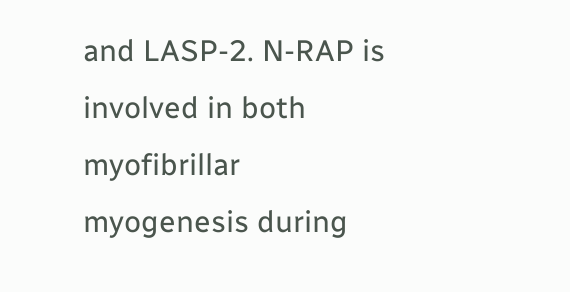and LASP-2. N-RAP is involved in both myofibrillar myogenesis during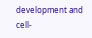development and cell-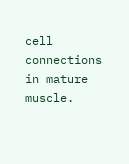cell connections in mature muscle.